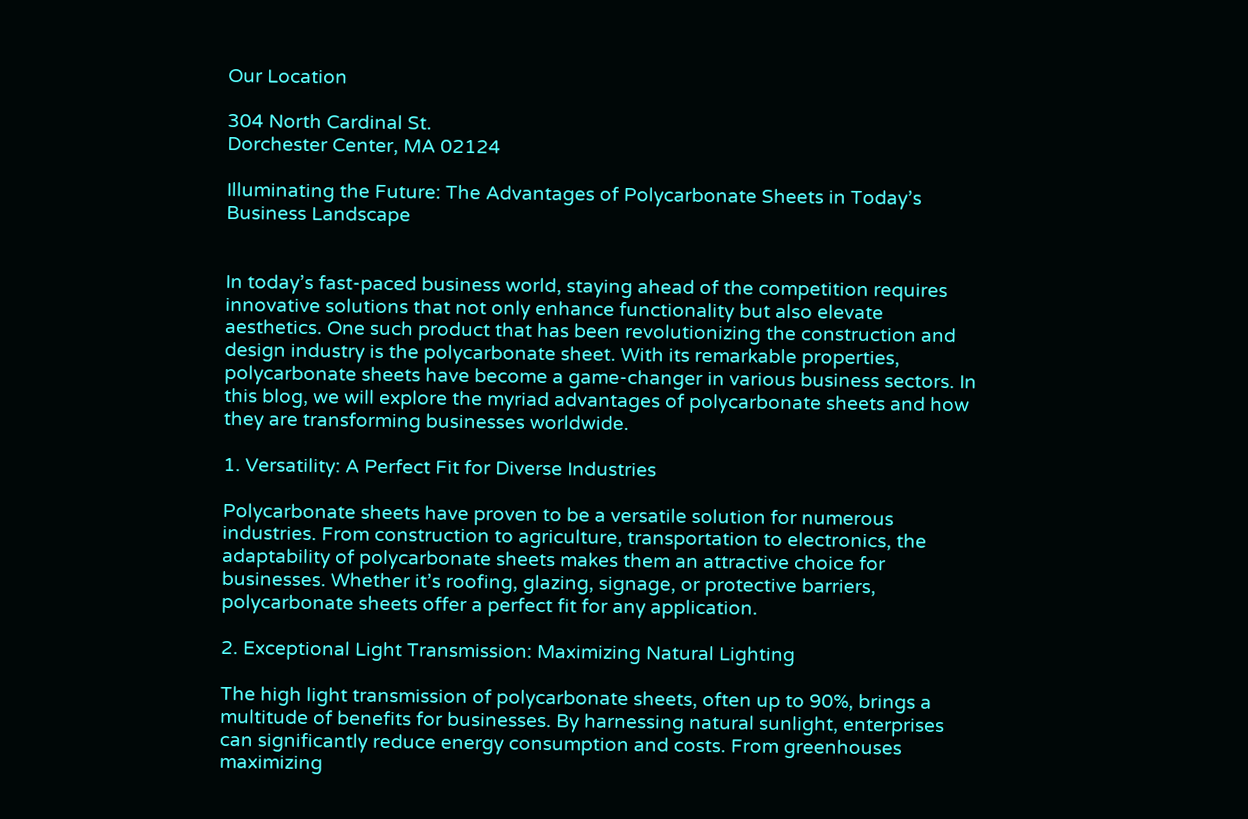Our Location

304 North Cardinal St.
Dorchester Center, MA 02124

Illuminating the Future: The Advantages of Polycarbonate Sheets in Today’s Business Landscape


In today’s fast-paced business world, staying ahead of the competition requires innovative solutions that not only enhance functionality but also elevate aesthetics. One such product that has been revolutionizing the construction and design industry is the polycarbonate sheet. With its remarkable properties, polycarbonate sheets have become a game-changer in various business sectors. In this blog, we will explore the myriad advantages of polycarbonate sheets and how they are transforming businesses worldwide.

1. Versatility: A Perfect Fit for Diverse Industries

Polycarbonate sheets have proven to be a versatile solution for numerous industries. From construction to agriculture, transportation to electronics, the adaptability of polycarbonate sheets makes them an attractive choice for businesses. Whether it’s roofing, glazing, signage, or protective barriers, polycarbonate sheets offer a perfect fit for any application.

2. Exceptional Light Transmission: Maximizing Natural Lighting

The high light transmission of polycarbonate sheets, often up to 90%, brings a multitude of benefits for businesses. By harnessing natural sunlight, enterprises can significantly reduce energy consumption and costs. From greenhouses maximizing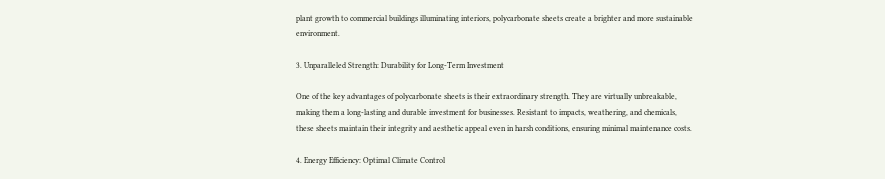plant growth to commercial buildings illuminating interiors, polycarbonate sheets create a brighter and more sustainable environment.

3. Unparalleled Strength: Durability for Long-Term Investment

One of the key advantages of polycarbonate sheets is their extraordinary strength. They are virtually unbreakable, making them a long-lasting and durable investment for businesses. Resistant to impacts, weathering, and chemicals, these sheets maintain their integrity and aesthetic appeal even in harsh conditions, ensuring minimal maintenance costs.

4. Energy Efficiency: Optimal Climate Control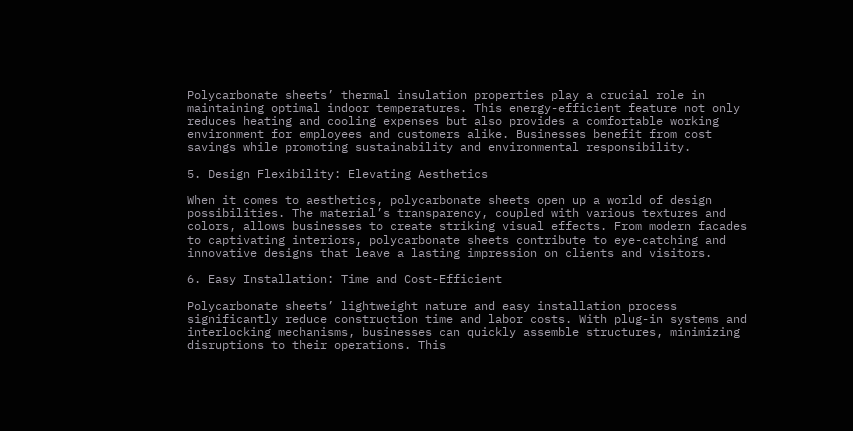Polycarbonate sheets’ thermal insulation properties play a crucial role in maintaining optimal indoor temperatures. This energy-efficient feature not only reduces heating and cooling expenses but also provides a comfortable working environment for employees and customers alike. Businesses benefit from cost savings while promoting sustainability and environmental responsibility.

5. Design Flexibility: Elevating Aesthetics

When it comes to aesthetics, polycarbonate sheets open up a world of design possibilities. The material’s transparency, coupled with various textures and colors, allows businesses to create striking visual effects. From modern facades to captivating interiors, polycarbonate sheets contribute to eye-catching and innovative designs that leave a lasting impression on clients and visitors.

6. Easy Installation: Time and Cost-Efficient

Polycarbonate sheets’ lightweight nature and easy installation process significantly reduce construction time and labor costs. With plug-in systems and interlocking mechanisms, businesses can quickly assemble structures, minimizing disruptions to their operations. This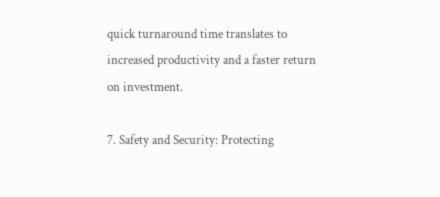quick turnaround time translates to increased productivity and a faster return on investment.

7. Safety and Security: Protecting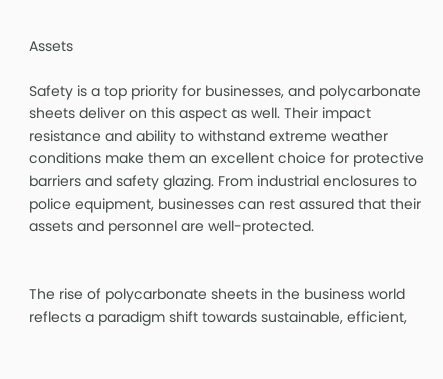Assets

Safety is a top priority for businesses, and polycarbonate sheets deliver on this aspect as well. Their impact resistance and ability to withstand extreme weather conditions make them an excellent choice for protective barriers and safety glazing. From industrial enclosures to police equipment, businesses can rest assured that their assets and personnel are well-protected.


The rise of polycarbonate sheets in the business world reflects a paradigm shift towards sustainable, efficient,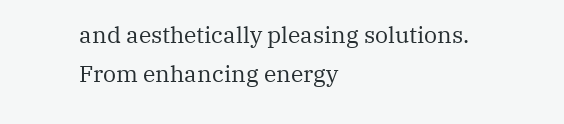and aesthetically pleasing solutions. From enhancing energy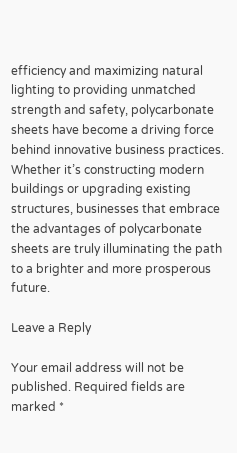efficiency and maximizing natural lighting to providing unmatched strength and safety, polycarbonate sheets have become a driving force behind innovative business practices. Whether it’s constructing modern buildings or upgrading existing structures, businesses that embrace the advantages of polycarbonate sheets are truly illuminating the path to a brighter and more prosperous future.

Leave a Reply

Your email address will not be published. Required fields are marked *